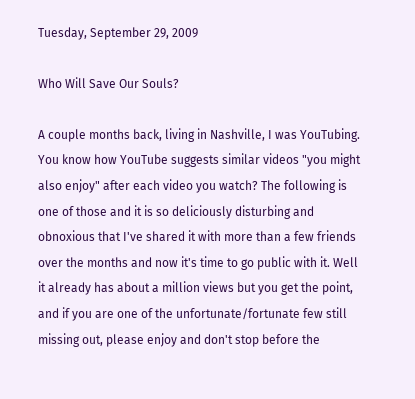Tuesday, September 29, 2009

Who Will Save Our Souls?

A couple months back, living in Nashville, I was YouTubing. You know how YouTube suggests similar videos "you might also enjoy" after each video you watch? The following is one of those and it is so deliciously disturbing and obnoxious that I've shared it with more than a few friends over the months and now it's time to go public with it. Well it already has about a million views but you get the point, and if you are one of the unfortunate/fortunate few still missing out, please enjoy and don't stop before the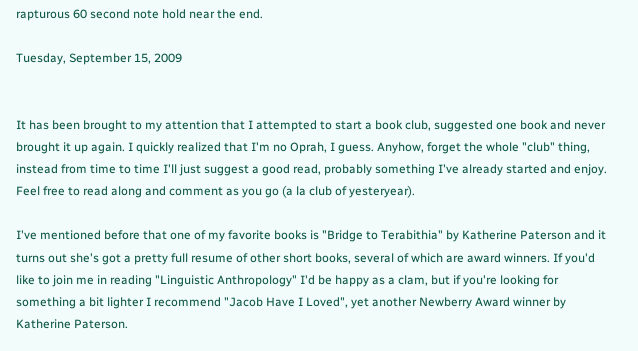rapturous 60 second note hold near the end.

Tuesday, September 15, 2009


It has been brought to my attention that I attempted to start a book club, suggested one book and never brought it up again. I quickly realized that I'm no Oprah, I guess. Anyhow, forget the whole "club" thing, instead from time to time I'll just suggest a good read, probably something I've already started and enjoy. Feel free to read along and comment as you go (a la club of yesteryear).

I've mentioned before that one of my favorite books is "Bridge to Terabithia" by Katherine Paterson and it turns out she's got a pretty full resume of other short books, several of which are award winners. If you'd like to join me in reading "Linguistic Anthropology" I'd be happy as a clam, but if you're looking for something a bit lighter I recommend "Jacob Have I Loved", yet another Newberry Award winner by Katherine Paterson.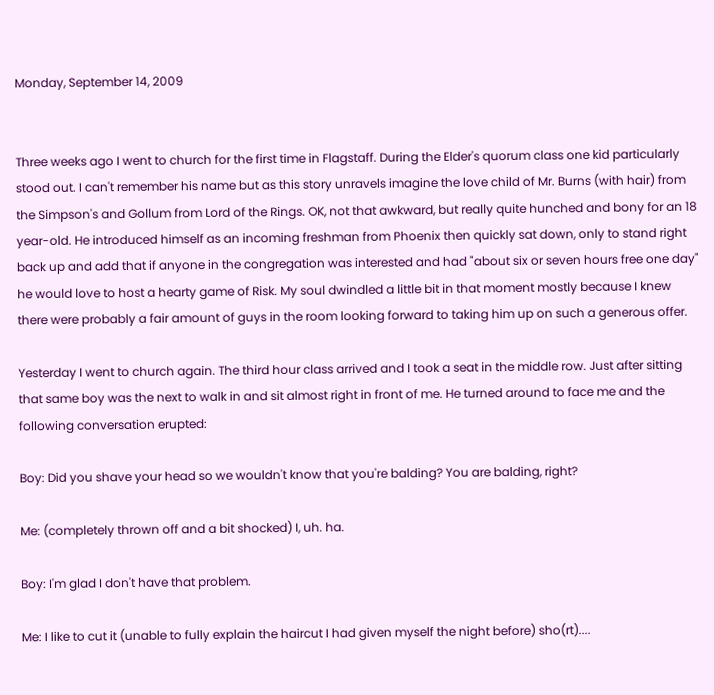Monday, September 14, 2009


Three weeks ago I went to church for the first time in Flagstaff. During the Elder's quorum class one kid particularly stood out. I can't remember his name but as this story unravels imagine the love child of Mr. Burns (with hair) from the Simpson's and Gollum from Lord of the Rings. OK, not that awkward, but really quite hunched and bony for an 18 year-old. He introduced himself as an incoming freshman from Phoenix then quickly sat down, only to stand right back up and add that if anyone in the congregation was interested and had "about six or seven hours free one day" he would love to host a hearty game of Risk. My soul dwindled a little bit in that moment mostly because I knew there were probably a fair amount of guys in the room looking forward to taking him up on such a generous offer.

Yesterday I went to church again. The third hour class arrived and I took a seat in the middle row. Just after sitting that same boy was the next to walk in and sit almost right in front of me. He turned around to face me and the following conversation erupted:

Boy: Did you shave your head so we wouldn't know that you're balding? You are balding, right?

Me: (completely thrown off and a bit shocked) I, uh. ha.

Boy: I'm glad I don't have that problem.

Me: I like to cut it (unable to fully explain the haircut I had given myself the night before) sho(rt)....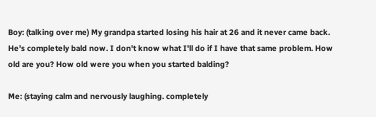Boy: (talking over me) My grandpa started losing his hair at 26 and it never came back. He's completely bald now. I don't know what I'll do if I have that same problem. How old are you? How old were you when you started balding?

Me: (staying calm and nervously laughing. completely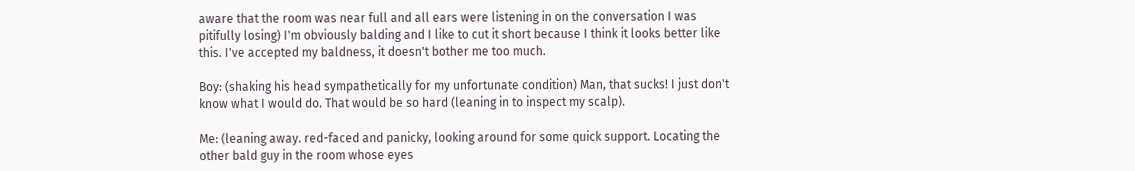aware that the room was near full and all ears were listening in on the conversation I was pitifully losing) I'm obviously balding and I like to cut it short because I think it looks better like this. I've accepted my baldness, it doesn't bother me too much.

Boy: (shaking his head sympathetically for my unfortunate condition) Man, that sucks! I just don't know what I would do. That would be so hard (leaning in to inspect my scalp).

Me: (leaning away. red-faced and panicky, looking around for some quick support. Locating the other bald guy in the room whose eyes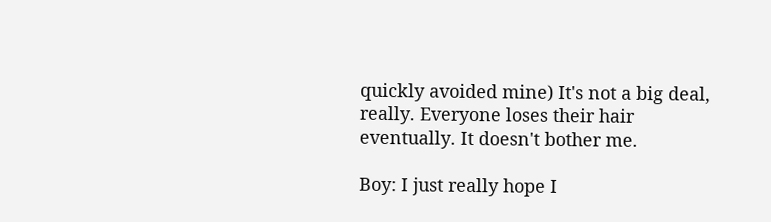quickly avoided mine) It's not a big deal, really. Everyone loses their hair eventually. It doesn't bother me.

Boy: I just really hope I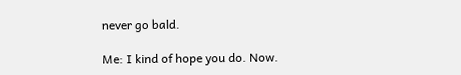never go bald.

Me: I kind of hope you do. Now.